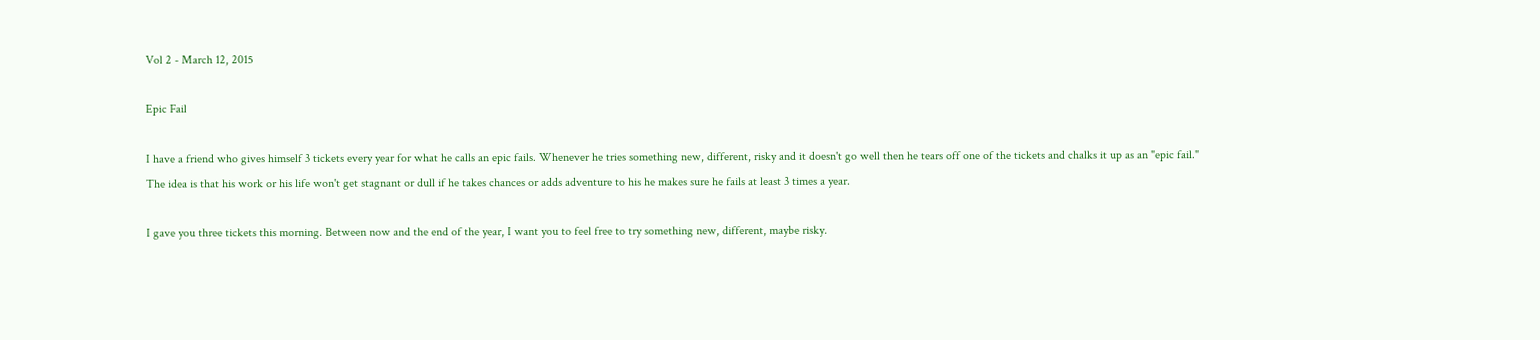Vol 2 - March 12, 2015

Epic Fail

I have a friend who gives himself 3 tickets every year for what he calls an epic fails. Whenever he tries something new, different, risky and it doesn't go well then he tears off one of the tickets and chalks it up as an "epic fail." The idea is that his work or his life won't get stagnant or dull if he takes chances or adds adventure to his he makes sure he fails at least 3 times a year.

I gave you three tickets this morning. Between now and the end of the year, I want you to feel free to try something new, different, maybe risky.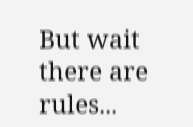But wait there are rules...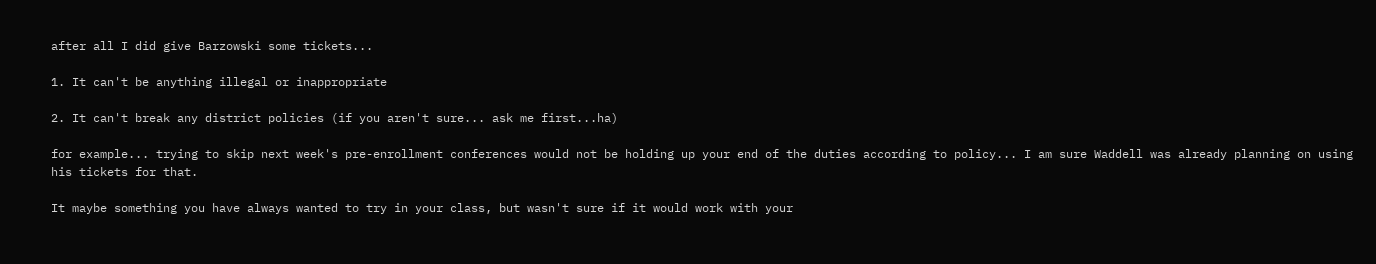after all I did give Barzowski some tickets...

1. It can't be anything illegal or inappropriate

2. It can't break any district policies (if you aren't sure... ask me first...ha)

for example... trying to skip next week's pre-enrollment conferences would not be holding up your end of the duties according to policy... I am sure Waddell was already planning on using his tickets for that.

It maybe something you have always wanted to try in your class, but wasn't sure if it would work with your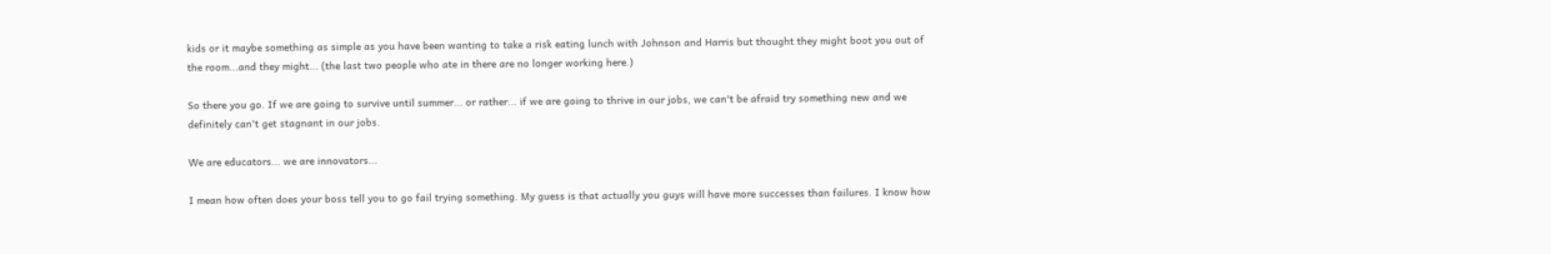kids or it maybe something as simple as you have been wanting to take a risk eating lunch with Johnson and Harris but thought they might boot you out of the room...and they might... (the last two people who ate in there are no longer working here.)

So there you go. If we are going to survive until summer... or rather... if we are going to thrive in our jobs, we can't be afraid try something new and we definitely can't get stagnant in our jobs.

We are educators... we are innovators...

I mean how often does your boss tell you to go fail trying something. My guess is that actually you guys will have more successes than failures. I know how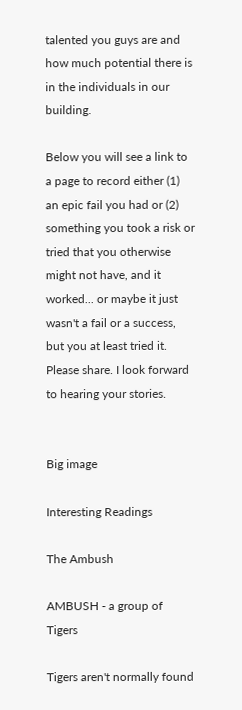talented you guys are and how much potential there is in the individuals in our building.

Below you will see a link to a page to record either (1) an epic fail you had or (2) something you took a risk or tried that you otherwise might not have, and it worked... or maybe it just wasn't a fail or a success, but you at least tried it. Please share. I look forward to hearing your stories.


Big image

Interesting Readings

The Ambush

AMBUSH - a group of Tigers

Tigers aren't normally found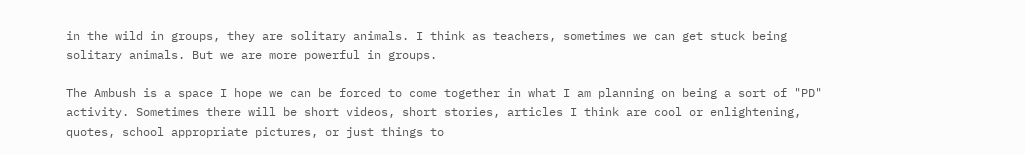in the wild in groups, they are solitary animals. I think as teachers, sometimes we can get stuck being solitary animals. But we are more powerful in groups.

The Ambush is a space I hope we can be forced to come together in what I am planning on being a sort of "PD" activity. Sometimes there will be short videos, short stories, articles I think are cool or enlightening, quotes, school appropriate pictures, or just things to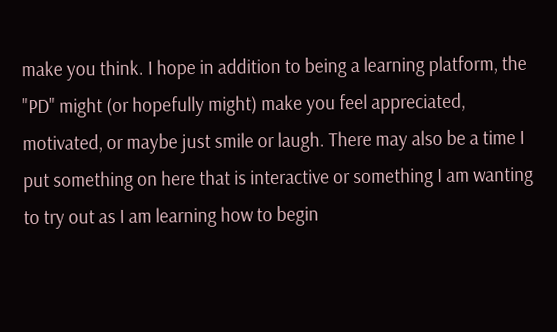make you think. I hope in addition to being a learning platform, the "PD" might (or hopefully might) make you feel appreciated, motivated, or maybe just smile or laugh. There may also be a time I put something on here that is interactive or something I am wanting to try out as I am learning how to begin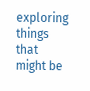exploring things that might be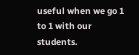useful when we go 1 to 1 with our students.